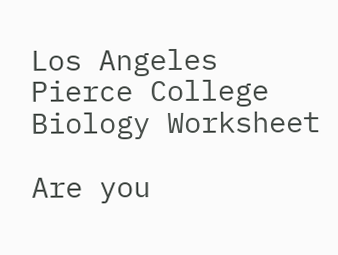Los Angeles Pierce College Biology Worksheet

Are you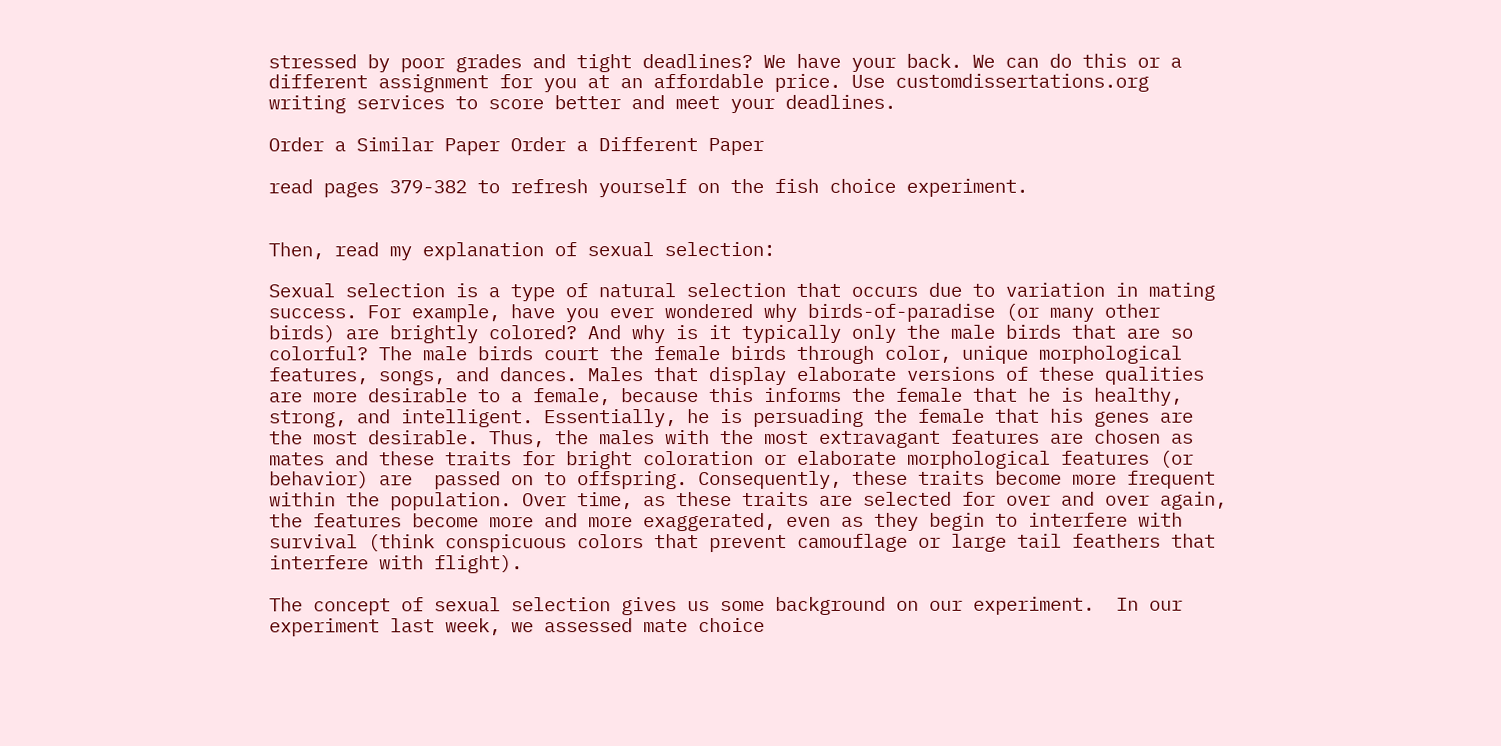stressed by poor grades and tight deadlines? We have your back. We can do this or a different assignment for you at an affordable price. Use customdissertations.org writing services to score better and meet your deadlines.

Order a Similar Paper Order a Different Paper

read pages 379-382 to refresh yourself on the fish choice experiment.


Then, read my explanation of sexual selection:

Sexual selection is a type of natural selection that occurs due to variation in mating success. For example, have you ever wondered why birds-of-paradise (or many other birds) are brightly colored? And why is it typically only the male birds that are so colorful? The male birds court the female birds through color, unique morphological features, songs, and dances. Males that display elaborate versions of these qualities are more desirable to a female, because this informs the female that he is healthy, strong, and intelligent. Essentially, he is persuading the female that his genes are the most desirable. Thus, the males with the most extravagant features are chosen as mates and these traits for bright coloration or elaborate morphological features (or behavior) are  passed on to offspring. Consequently, these traits become more frequent within the population. Over time, as these traits are selected for over and over again, the features become more and more exaggerated, even as they begin to interfere with survival (think conspicuous colors that prevent camouflage or large tail feathers that interfere with flight).

The concept of sexual selection gives us some background on our experiment.  In our experiment last week, we assessed mate choice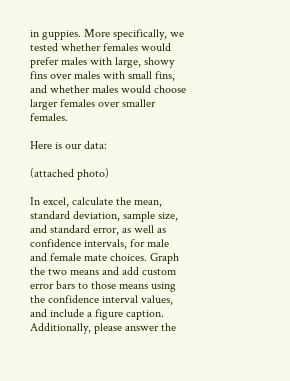in guppies. More specifically, we tested whether females would prefer males with large, showy fins over males with small fins, and whether males would choose larger females over smaller females.

Here is our data:

(attached photo)

In excel, calculate the mean, standard deviation, sample size, and standard error, as well as confidence intervals, for male and female mate choices. Graph the two means and add custom error bars to those means using the confidence interval values, and include a figure caption. Additionally, please answer the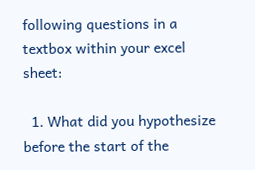following questions in a textbox within your excel sheet:

  1. What did you hypothesize before the start of the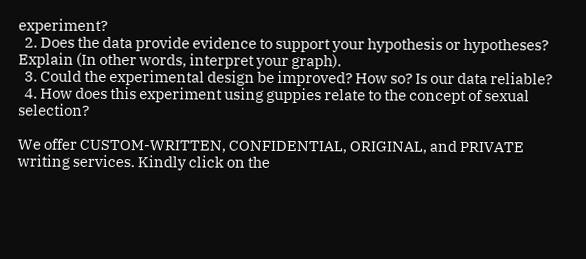experiment?
  2. Does the data provide evidence to support your hypothesis or hypotheses? Explain (In other words, interpret your graph).
  3. Could the experimental design be improved? How so? Is our data reliable?
  4. How does this experiment using guppies relate to the concept of sexual selection?

We offer CUSTOM-WRITTEN, CONFIDENTIAL, ORIGINAL, and PRIVATE writing services. Kindly click on the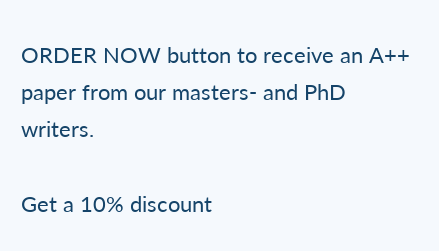ORDER NOW button to receive an A++ paper from our masters- and PhD writers.

Get a 10% discount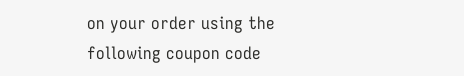on your order using the following coupon code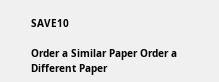SAVE10

Order a Similar Paper Order a Different Paper